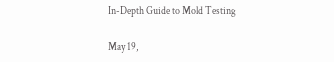In-Depth Guide to Mold Testing

May 19,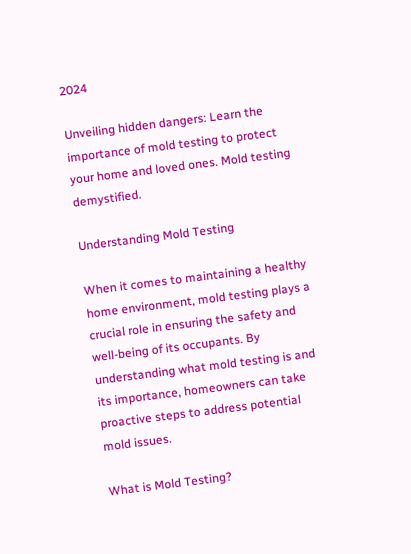2024

Unveiling hidden dangers: Learn the importance of mold testing to protect your home and loved ones. Mold testing demystified.

Understanding Mold Testing

When it comes to maintaining a healthy home environment, mold testing plays a crucial role in ensuring the safety and well-being of its occupants. By understanding what mold testing is and its importance, homeowners can take proactive steps to address potential mold issues.

What is Mold Testing?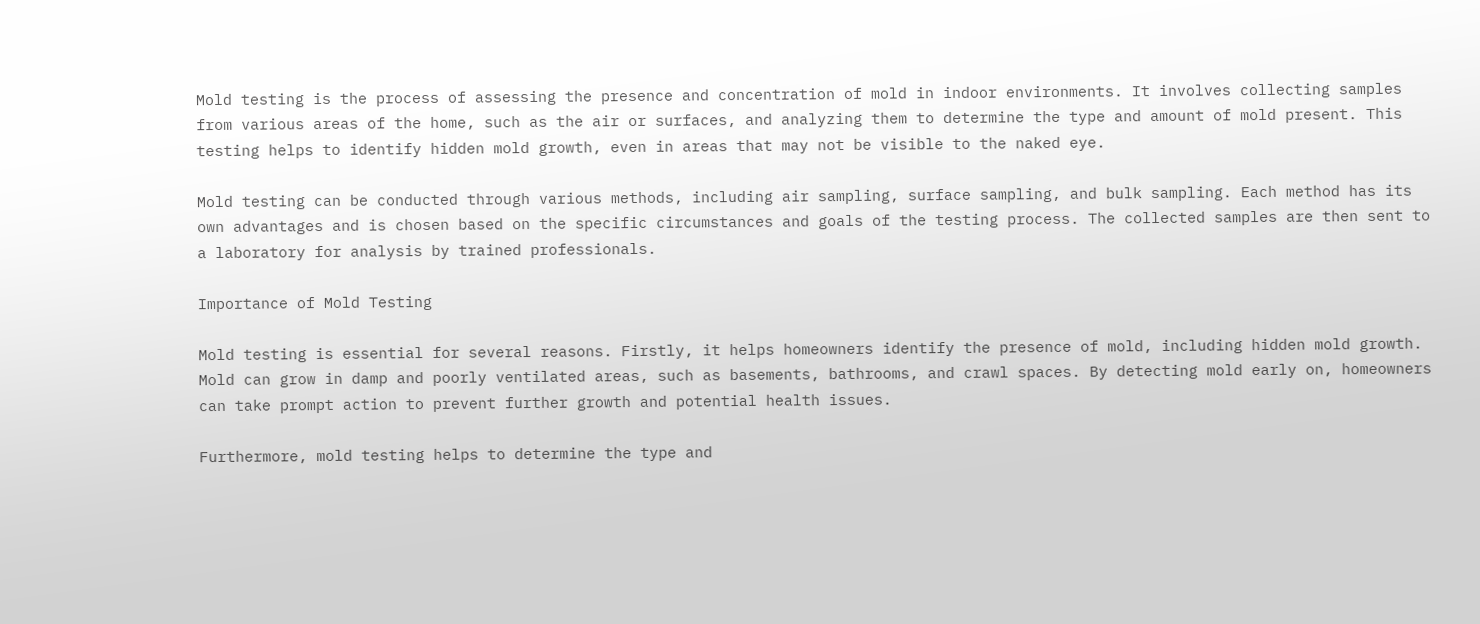Mold testing is the process of assessing the presence and concentration of mold in indoor environments. It involves collecting samples from various areas of the home, such as the air or surfaces, and analyzing them to determine the type and amount of mold present. This testing helps to identify hidden mold growth, even in areas that may not be visible to the naked eye.

Mold testing can be conducted through various methods, including air sampling, surface sampling, and bulk sampling. Each method has its own advantages and is chosen based on the specific circumstances and goals of the testing process. The collected samples are then sent to a laboratory for analysis by trained professionals.

Importance of Mold Testing

Mold testing is essential for several reasons. Firstly, it helps homeowners identify the presence of mold, including hidden mold growth. Mold can grow in damp and poorly ventilated areas, such as basements, bathrooms, and crawl spaces. By detecting mold early on, homeowners can take prompt action to prevent further growth and potential health issues.

Furthermore, mold testing helps to determine the type and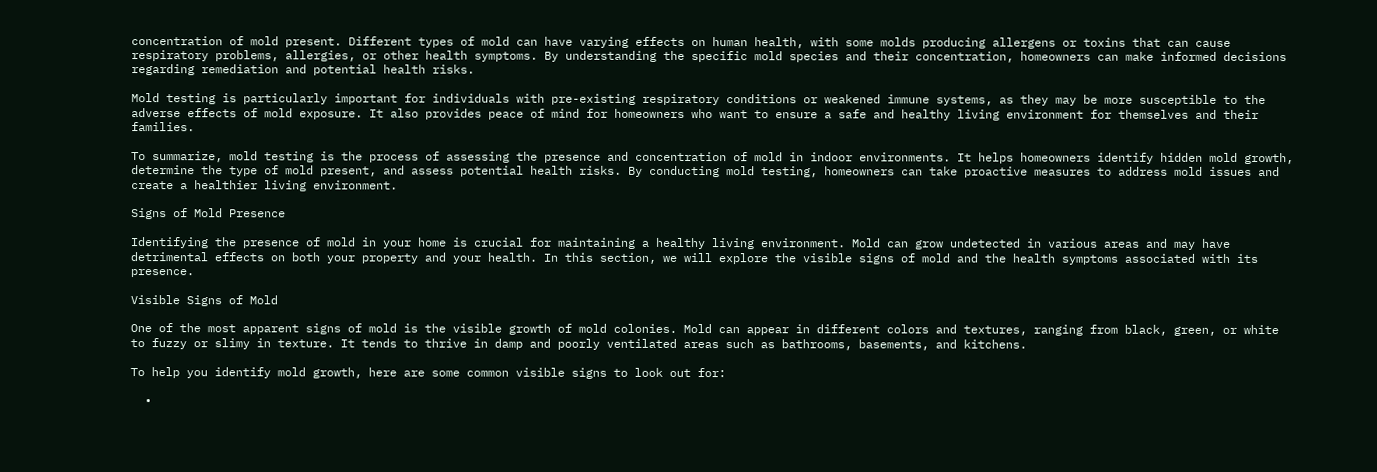concentration of mold present. Different types of mold can have varying effects on human health, with some molds producing allergens or toxins that can cause respiratory problems, allergies, or other health symptoms. By understanding the specific mold species and their concentration, homeowners can make informed decisions regarding remediation and potential health risks.

Mold testing is particularly important for individuals with pre-existing respiratory conditions or weakened immune systems, as they may be more susceptible to the adverse effects of mold exposure. It also provides peace of mind for homeowners who want to ensure a safe and healthy living environment for themselves and their families.

To summarize, mold testing is the process of assessing the presence and concentration of mold in indoor environments. It helps homeowners identify hidden mold growth, determine the type of mold present, and assess potential health risks. By conducting mold testing, homeowners can take proactive measures to address mold issues and create a healthier living environment.

Signs of Mold Presence

Identifying the presence of mold in your home is crucial for maintaining a healthy living environment. Mold can grow undetected in various areas and may have detrimental effects on both your property and your health. In this section, we will explore the visible signs of mold and the health symptoms associated with its presence.

Visible Signs of Mold

One of the most apparent signs of mold is the visible growth of mold colonies. Mold can appear in different colors and textures, ranging from black, green, or white to fuzzy or slimy in texture. It tends to thrive in damp and poorly ventilated areas such as bathrooms, basements, and kitchens.

To help you identify mold growth, here are some common visible signs to look out for:

  •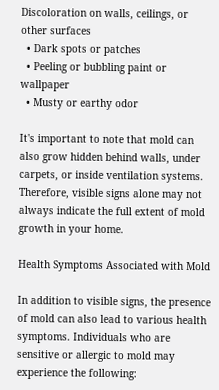Discoloration on walls, ceilings, or other surfaces
  • Dark spots or patches
  • Peeling or bubbling paint or wallpaper
  • Musty or earthy odor

It's important to note that mold can also grow hidden behind walls, under carpets, or inside ventilation systems. Therefore, visible signs alone may not always indicate the full extent of mold growth in your home.

Health Symptoms Associated with Mold

In addition to visible signs, the presence of mold can also lead to various health symptoms. Individuals who are sensitive or allergic to mold may experience the following: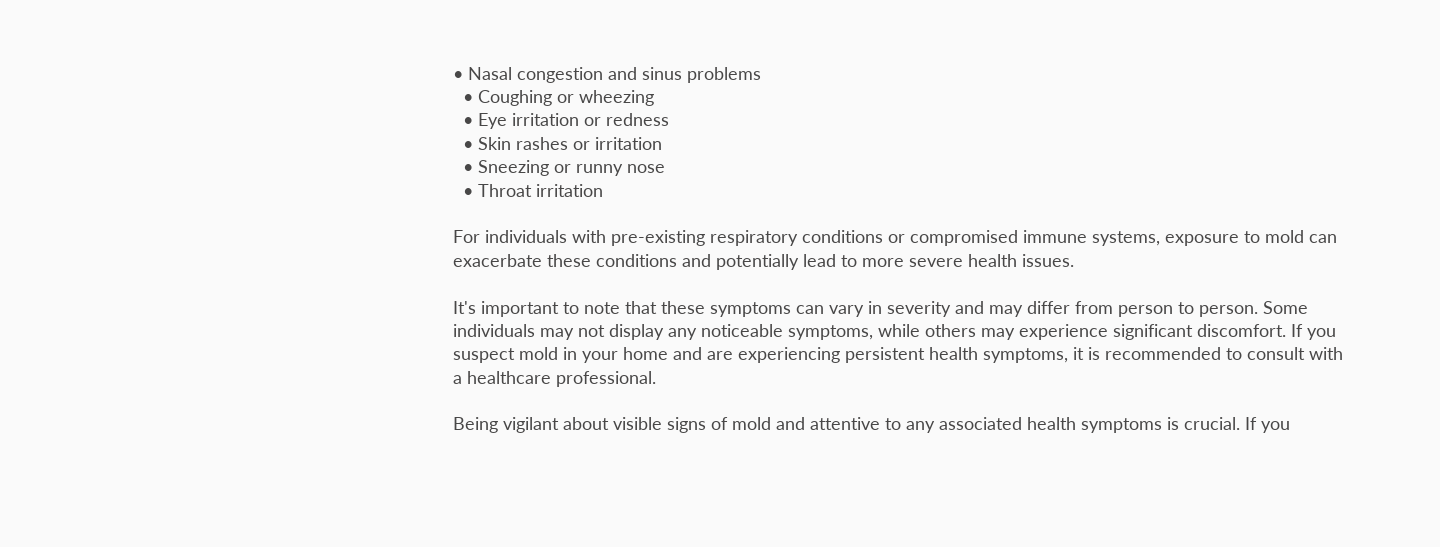• Nasal congestion and sinus problems
  • Coughing or wheezing
  • Eye irritation or redness
  • Skin rashes or irritation
  • Sneezing or runny nose
  • Throat irritation

For individuals with pre-existing respiratory conditions or compromised immune systems, exposure to mold can exacerbate these conditions and potentially lead to more severe health issues.

It's important to note that these symptoms can vary in severity and may differ from person to person. Some individuals may not display any noticeable symptoms, while others may experience significant discomfort. If you suspect mold in your home and are experiencing persistent health symptoms, it is recommended to consult with a healthcare professional.

Being vigilant about visible signs of mold and attentive to any associated health symptoms is crucial. If you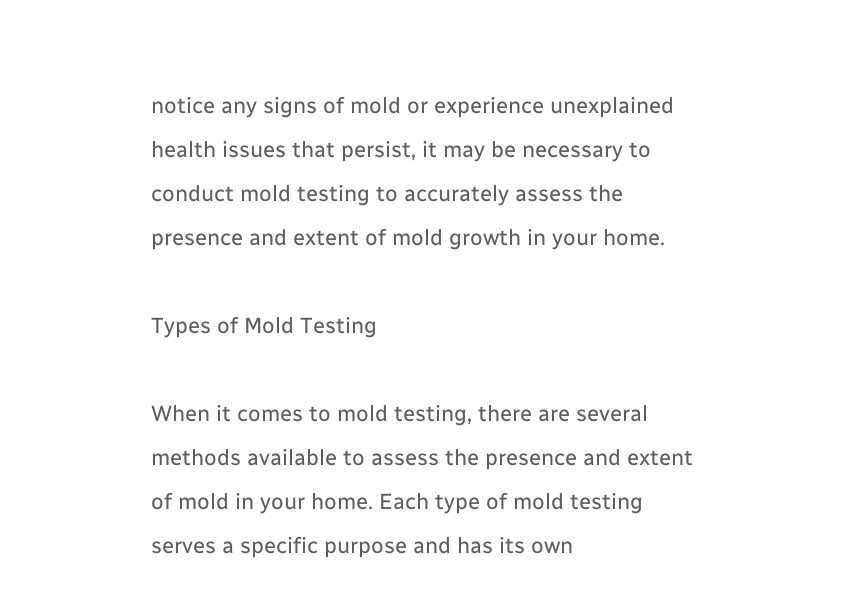notice any signs of mold or experience unexplained health issues that persist, it may be necessary to conduct mold testing to accurately assess the presence and extent of mold growth in your home.

Types of Mold Testing

When it comes to mold testing, there are several methods available to assess the presence and extent of mold in your home. Each type of mold testing serves a specific purpose and has its own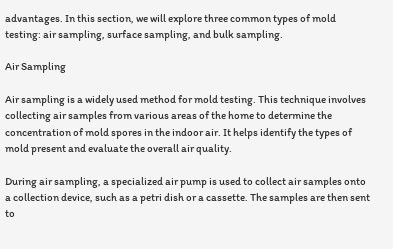advantages. In this section, we will explore three common types of mold testing: air sampling, surface sampling, and bulk sampling.

Air Sampling

Air sampling is a widely used method for mold testing. This technique involves collecting air samples from various areas of the home to determine the concentration of mold spores in the indoor air. It helps identify the types of mold present and evaluate the overall air quality.

During air sampling, a specialized air pump is used to collect air samples onto a collection device, such as a petri dish or a cassette. The samples are then sent to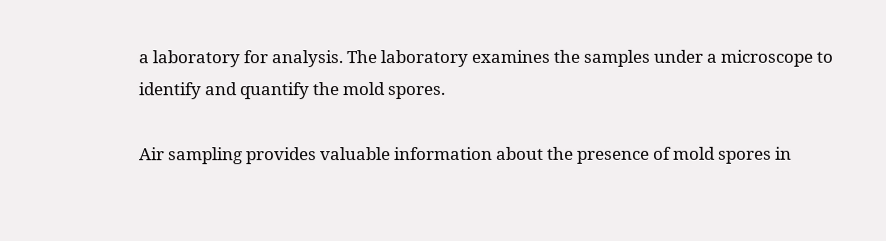a laboratory for analysis. The laboratory examines the samples under a microscope to identify and quantify the mold spores.

Air sampling provides valuable information about the presence of mold spores in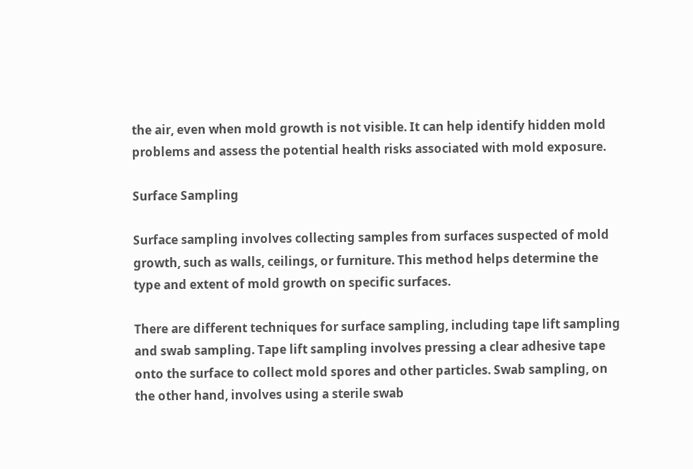the air, even when mold growth is not visible. It can help identify hidden mold problems and assess the potential health risks associated with mold exposure.

Surface Sampling

Surface sampling involves collecting samples from surfaces suspected of mold growth, such as walls, ceilings, or furniture. This method helps determine the type and extent of mold growth on specific surfaces.

There are different techniques for surface sampling, including tape lift sampling and swab sampling. Tape lift sampling involves pressing a clear adhesive tape onto the surface to collect mold spores and other particles. Swab sampling, on the other hand, involves using a sterile swab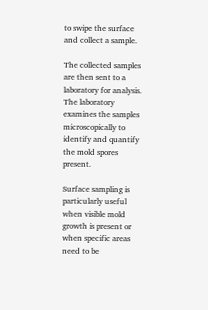to swipe the surface and collect a sample.

The collected samples are then sent to a laboratory for analysis. The laboratory examines the samples microscopically to identify and quantify the mold spores present.

Surface sampling is particularly useful when visible mold growth is present or when specific areas need to be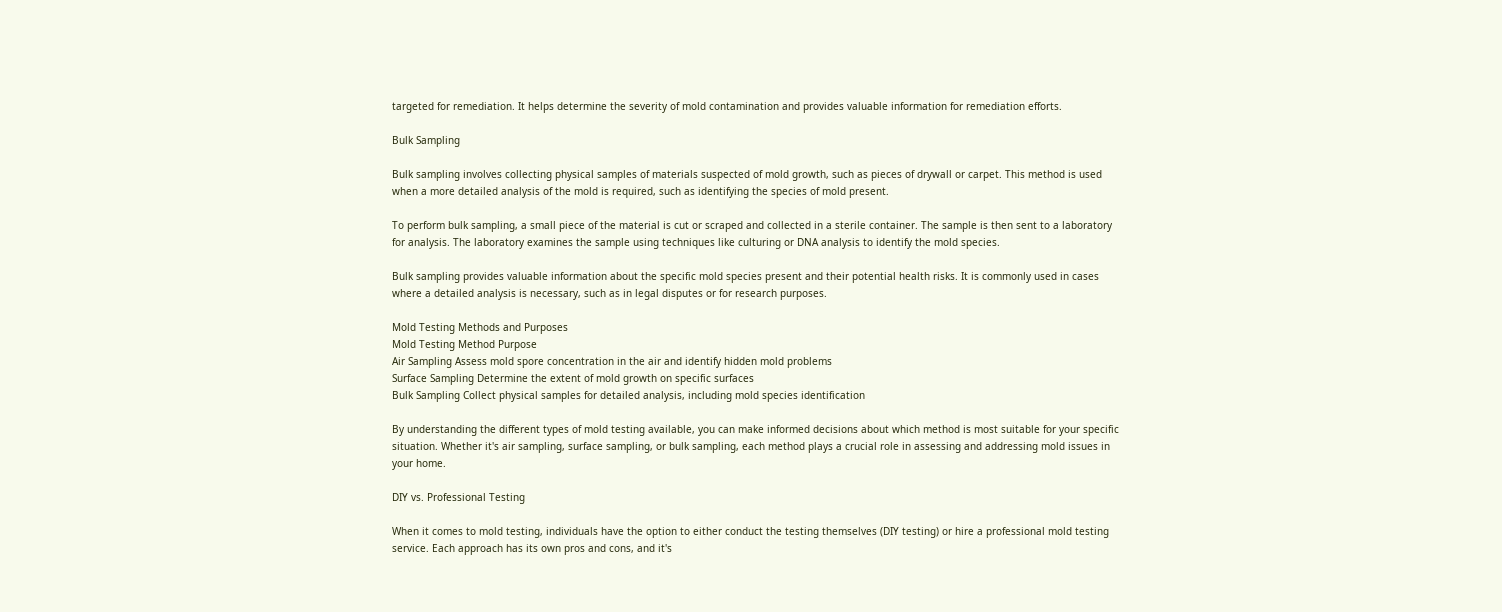targeted for remediation. It helps determine the severity of mold contamination and provides valuable information for remediation efforts.

Bulk Sampling

Bulk sampling involves collecting physical samples of materials suspected of mold growth, such as pieces of drywall or carpet. This method is used when a more detailed analysis of the mold is required, such as identifying the species of mold present.

To perform bulk sampling, a small piece of the material is cut or scraped and collected in a sterile container. The sample is then sent to a laboratory for analysis. The laboratory examines the sample using techniques like culturing or DNA analysis to identify the mold species.

Bulk sampling provides valuable information about the specific mold species present and their potential health risks. It is commonly used in cases where a detailed analysis is necessary, such as in legal disputes or for research purposes.

Mold Testing Methods and Purposes
Mold Testing Method Purpose
Air Sampling Assess mold spore concentration in the air and identify hidden mold problems
Surface Sampling Determine the extent of mold growth on specific surfaces
Bulk Sampling Collect physical samples for detailed analysis, including mold species identification

By understanding the different types of mold testing available, you can make informed decisions about which method is most suitable for your specific situation. Whether it's air sampling, surface sampling, or bulk sampling, each method plays a crucial role in assessing and addressing mold issues in your home.

DIY vs. Professional Testing

When it comes to mold testing, individuals have the option to either conduct the testing themselves (DIY testing) or hire a professional mold testing service. Each approach has its own pros and cons, and it's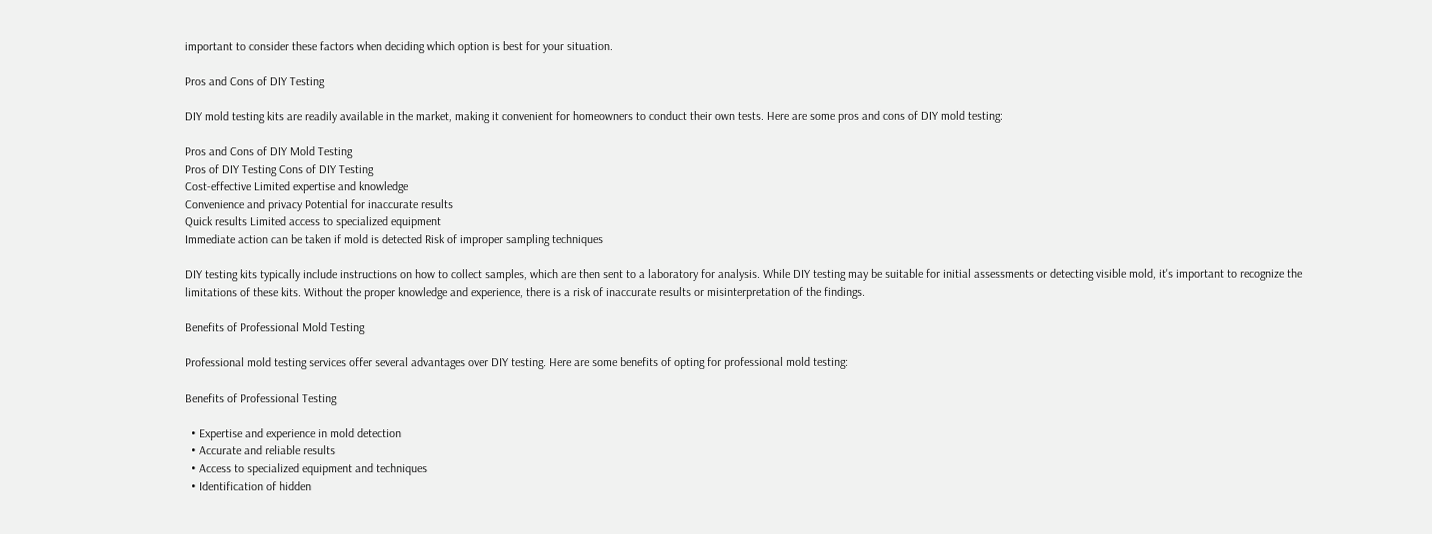important to consider these factors when deciding which option is best for your situation.

Pros and Cons of DIY Testing

DIY mold testing kits are readily available in the market, making it convenient for homeowners to conduct their own tests. Here are some pros and cons of DIY mold testing:

Pros and Cons of DIY Mold Testing
Pros of DIY Testing Cons of DIY Testing
Cost-effective Limited expertise and knowledge
Convenience and privacy Potential for inaccurate results
Quick results Limited access to specialized equipment
Immediate action can be taken if mold is detected Risk of improper sampling techniques

DIY testing kits typically include instructions on how to collect samples, which are then sent to a laboratory for analysis. While DIY testing may be suitable for initial assessments or detecting visible mold, it's important to recognize the limitations of these kits. Without the proper knowledge and experience, there is a risk of inaccurate results or misinterpretation of the findings.

Benefits of Professional Mold Testing

Professional mold testing services offer several advantages over DIY testing. Here are some benefits of opting for professional mold testing:

Benefits of Professional Testing

  • Expertise and experience in mold detection
  • Accurate and reliable results
  • Access to specialized equipment and techniques
  • Identification of hidden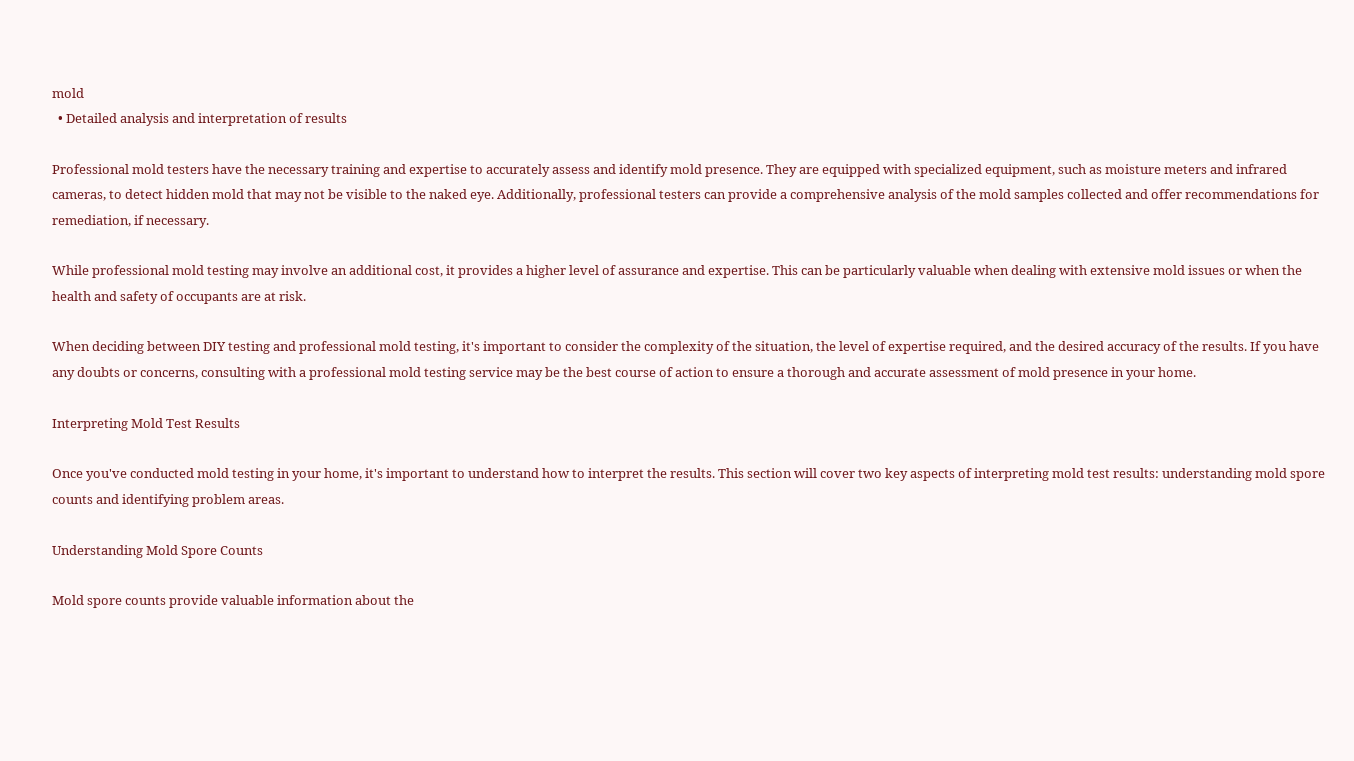mold
  • Detailed analysis and interpretation of results

Professional mold testers have the necessary training and expertise to accurately assess and identify mold presence. They are equipped with specialized equipment, such as moisture meters and infrared cameras, to detect hidden mold that may not be visible to the naked eye. Additionally, professional testers can provide a comprehensive analysis of the mold samples collected and offer recommendations for remediation, if necessary.

While professional mold testing may involve an additional cost, it provides a higher level of assurance and expertise. This can be particularly valuable when dealing with extensive mold issues or when the health and safety of occupants are at risk.

When deciding between DIY testing and professional mold testing, it's important to consider the complexity of the situation, the level of expertise required, and the desired accuracy of the results. If you have any doubts or concerns, consulting with a professional mold testing service may be the best course of action to ensure a thorough and accurate assessment of mold presence in your home.

Interpreting Mold Test Results

Once you've conducted mold testing in your home, it's important to understand how to interpret the results. This section will cover two key aspects of interpreting mold test results: understanding mold spore counts and identifying problem areas.

Understanding Mold Spore Counts

Mold spore counts provide valuable information about the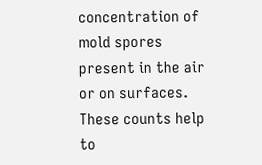concentration of mold spores present in the air or on surfaces. These counts help to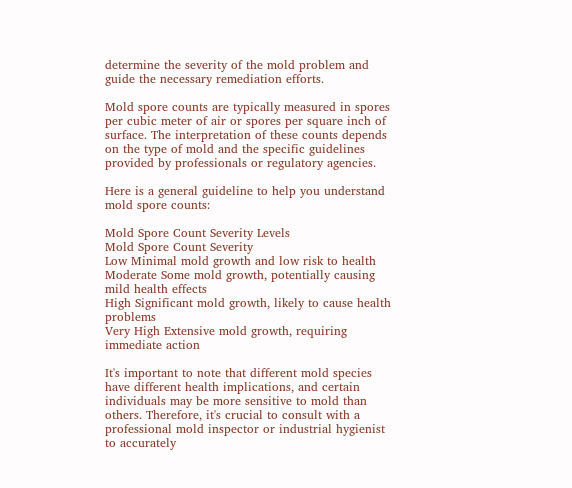determine the severity of the mold problem and guide the necessary remediation efforts.

Mold spore counts are typically measured in spores per cubic meter of air or spores per square inch of surface. The interpretation of these counts depends on the type of mold and the specific guidelines provided by professionals or regulatory agencies.

Here is a general guideline to help you understand mold spore counts:

Mold Spore Count Severity Levels
Mold Spore Count Severity
Low Minimal mold growth and low risk to health
Moderate Some mold growth, potentially causing mild health effects
High Significant mold growth, likely to cause health problems
Very High Extensive mold growth, requiring immediate action

It's important to note that different mold species have different health implications, and certain individuals may be more sensitive to mold than others. Therefore, it's crucial to consult with a professional mold inspector or industrial hygienist to accurately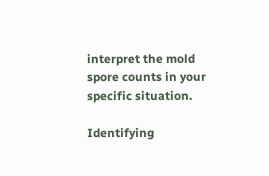interpret the mold spore counts in your specific situation.

Identifying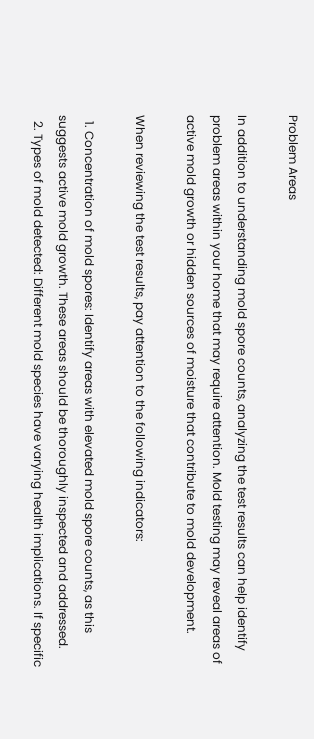Problem Areas

In addition to understanding mold spore counts, analyzing the test results can help identify problem areas within your home that may require attention. Mold testing may reveal areas of active mold growth or hidden sources of moisture that contribute to mold development.

When reviewing the test results, pay attention to the following indicators:

  1. Concentration of mold spores: Identify areas with elevated mold spore counts, as this suggests active mold growth. These areas should be thoroughly inspected and addressed.
  2. Types of mold detected: Different mold species have varying health implications. If specific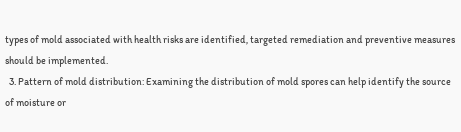types of mold associated with health risks are identified, targeted remediation and preventive measures should be implemented.
  3. Pattern of mold distribution: Examining the distribution of mold spores can help identify the source of moisture or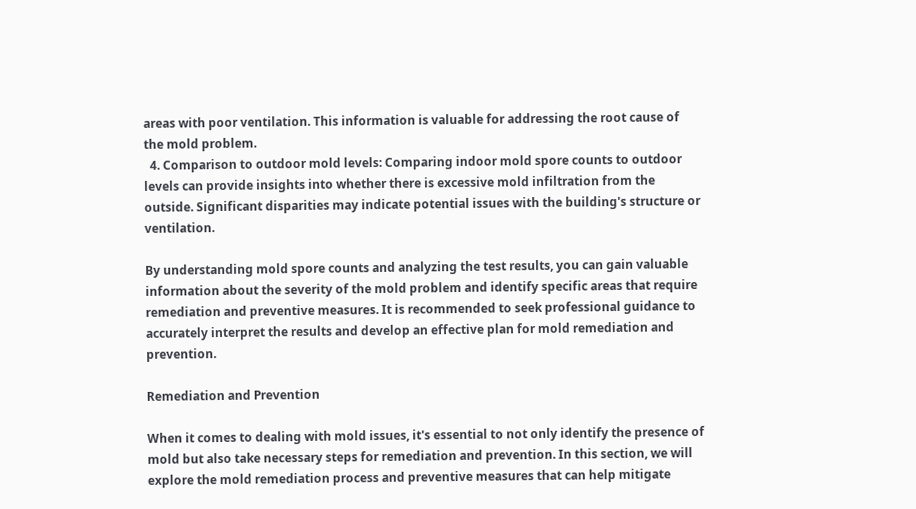areas with poor ventilation. This information is valuable for addressing the root cause of the mold problem.
  4. Comparison to outdoor mold levels: Comparing indoor mold spore counts to outdoor levels can provide insights into whether there is excessive mold infiltration from the outside. Significant disparities may indicate potential issues with the building's structure or ventilation.

By understanding mold spore counts and analyzing the test results, you can gain valuable information about the severity of the mold problem and identify specific areas that require remediation and preventive measures. It is recommended to seek professional guidance to accurately interpret the results and develop an effective plan for mold remediation and prevention.

Remediation and Prevention

When it comes to dealing with mold issues, it's essential to not only identify the presence of mold but also take necessary steps for remediation and prevention. In this section, we will explore the mold remediation process and preventive measures that can help mitigate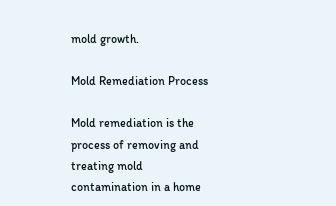mold growth.

Mold Remediation Process

Mold remediation is the process of removing and treating mold contamination in a home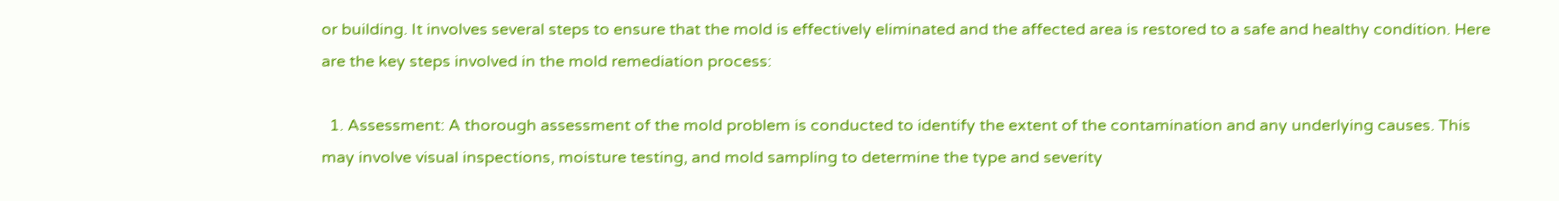or building. It involves several steps to ensure that the mold is effectively eliminated and the affected area is restored to a safe and healthy condition. Here are the key steps involved in the mold remediation process:

  1. Assessment: A thorough assessment of the mold problem is conducted to identify the extent of the contamination and any underlying causes. This may involve visual inspections, moisture testing, and mold sampling to determine the type and severity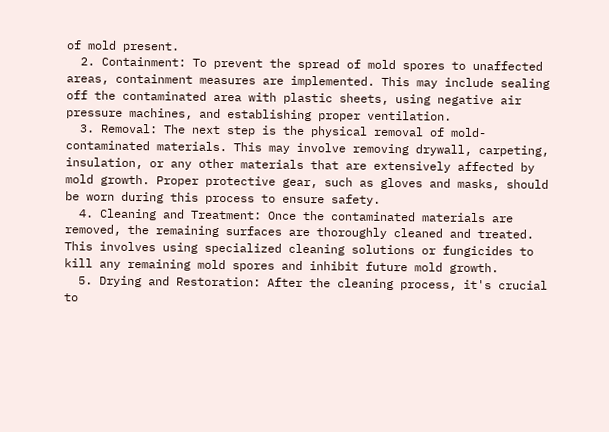of mold present.
  2. Containment: To prevent the spread of mold spores to unaffected areas, containment measures are implemented. This may include sealing off the contaminated area with plastic sheets, using negative air pressure machines, and establishing proper ventilation.
  3. Removal: The next step is the physical removal of mold-contaminated materials. This may involve removing drywall, carpeting, insulation, or any other materials that are extensively affected by mold growth. Proper protective gear, such as gloves and masks, should be worn during this process to ensure safety.
  4. Cleaning and Treatment: Once the contaminated materials are removed, the remaining surfaces are thoroughly cleaned and treated. This involves using specialized cleaning solutions or fungicides to kill any remaining mold spores and inhibit future mold growth.
  5. Drying and Restoration: After the cleaning process, it's crucial to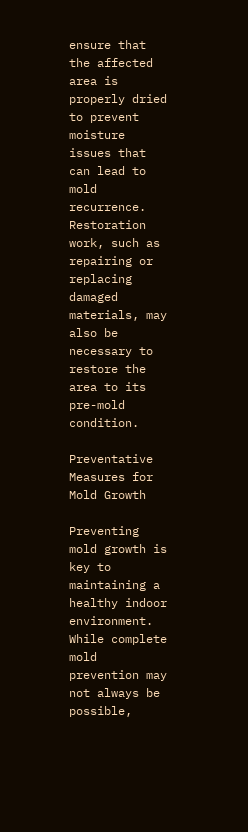ensure that the affected area is properly dried to prevent moisture issues that can lead to mold recurrence. Restoration work, such as repairing or replacing damaged materials, may also be necessary to restore the area to its pre-mold condition.

Preventative Measures for Mold Growth

Preventing mold growth is key to maintaining a healthy indoor environment. While complete mold prevention may not always be possible,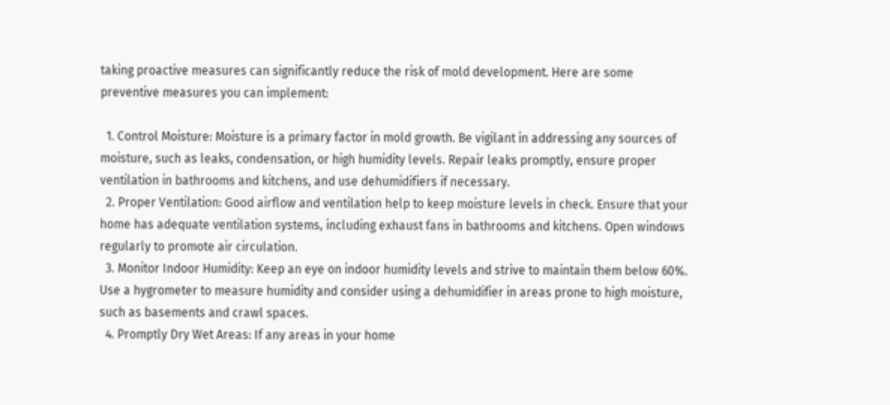taking proactive measures can significantly reduce the risk of mold development. Here are some preventive measures you can implement:

  1. Control Moisture: Moisture is a primary factor in mold growth. Be vigilant in addressing any sources of moisture, such as leaks, condensation, or high humidity levels. Repair leaks promptly, ensure proper ventilation in bathrooms and kitchens, and use dehumidifiers if necessary.
  2. Proper Ventilation: Good airflow and ventilation help to keep moisture levels in check. Ensure that your home has adequate ventilation systems, including exhaust fans in bathrooms and kitchens. Open windows regularly to promote air circulation.
  3. Monitor Indoor Humidity: Keep an eye on indoor humidity levels and strive to maintain them below 60%. Use a hygrometer to measure humidity and consider using a dehumidifier in areas prone to high moisture, such as basements and crawl spaces.
  4. Promptly Dry Wet Areas: If any areas in your home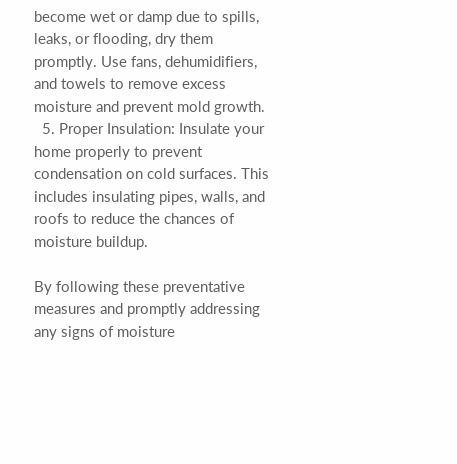become wet or damp due to spills, leaks, or flooding, dry them promptly. Use fans, dehumidifiers, and towels to remove excess moisture and prevent mold growth.
  5. Proper Insulation: Insulate your home properly to prevent condensation on cold surfaces. This includes insulating pipes, walls, and roofs to reduce the chances of moisture buildup.

By following these preventative measures and promptly addressing any signs of moisture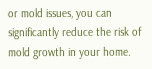or mold issues, you can significantly reduce the risk of mold growth in your home.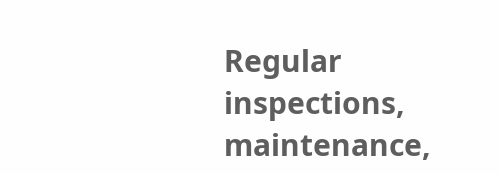Regular inspections, maintenance,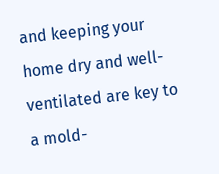and keeping your home dry and well-ventilated are key to a mold-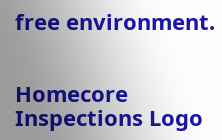free environment.


Homecore Inspections Logo